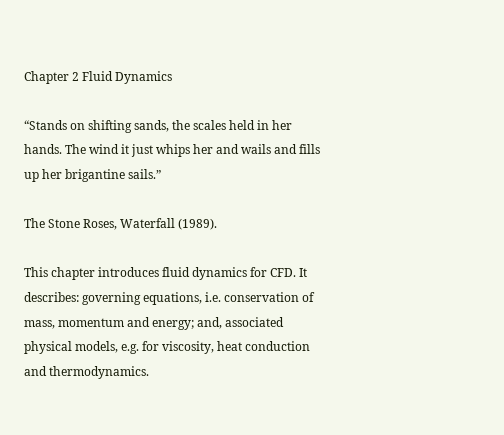Chapter 2 Fluid Dynamics

“Stands on shifting sands, the scales held in her hands. The wind it just whips her and wails and fills up her brigantine sails.”

The Stone Roses, Waterfall (1989).

This chapter introduces fluid dynamics for CFD. It describes: governing equations, i.e. conservation of mass, momentum and energy; and, associated physical models, e.g. for viscosity, heat conduction and thermodynamics.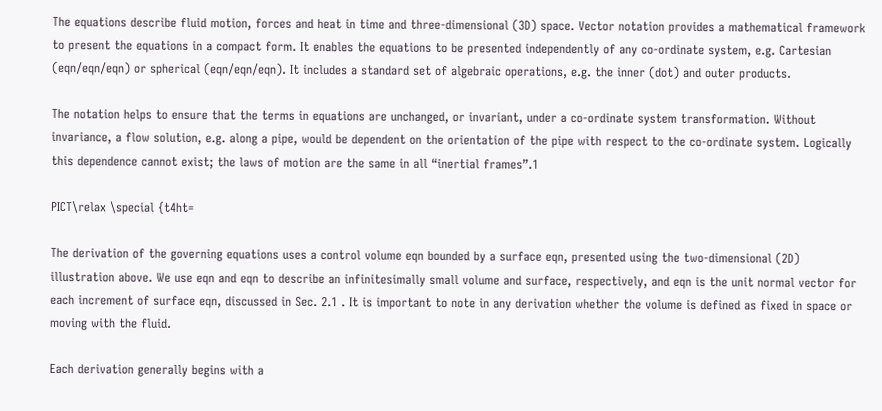The equations describe fluid motion, forces and heat in time and three-dimensional (3D) space. Vector notation provides a mathematical framework to present the equations in a compact form. It enables the equations to be presented independently of any co-ordinate system, e.g. Cartesian (eqn/eqn/eqn) or spherical (eqn/eqn/eqn). It includes a standard set of algebraic operations, e.g. the inner (dot) and outer products.

The notation helps to ensure that the terms in equations are unchanged, or invariant, under a co-ordinate system transformation. Without invariance, a flow solution, e.g. along a pipe, would be dependent on the orientation of the pipe with respect to the co-ordinate system. Logically this dependence cannot exist; the laws of motion are the same in all “inertial frames”.1

PICT\relax \special {t4ht=

The derivation of the governing equations uses a control volume eqn bounded by a surface eqn, presented using the two-dimensional (2D) illustration above. We use eqn and eqn to describe an infinitesimally small volume and surface, respectively, and eqn is the unit normal vector for each increment of surface eqn, discussed in Sec. 2.1 . It is important to note in any derivation whether the volume is defined as fixed in space or moving with the fluid.

Each derivation generally begins with a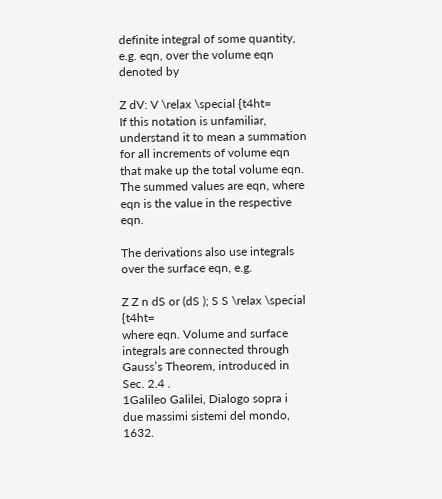definite integral of some quantity, e.g. eqn, over the volume eqn denoted by

Z dV: V \relax \special {t4ht=
If this notation is unfamiliar, understand it to mean a summation for all increments of volume eqn that make up the total volume eqn. The summed values are eqn, where eqn is the value in the respective eqn.

The derivations also use integrals over the surface eqn, e.g.

Z Z n dS or (dS ); S S \relax \special {t4ht=
where eqn. Volume and surface integrals are connected through Gauss’s Theorem, introduced in Sec. 2.4 .
1Galileo Galilei, Dialogo sopra i due massimi sistemi del mondo, 1632.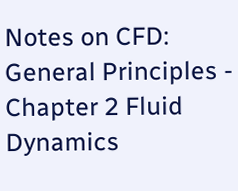Notes on CFD: General Principles - Chapter 2 Fluid Dynamics